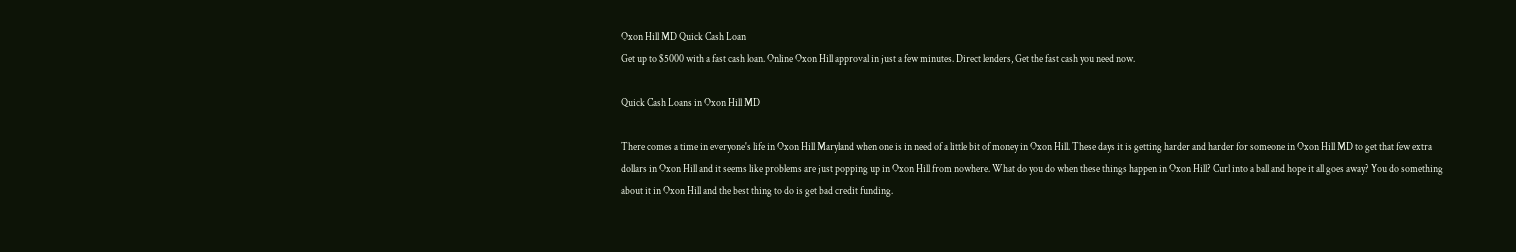Oxon Hill MD Quick Cash Loan
Get up to $5000 with a fast cash loan. Online Oxon Hill approval in just a few minutes. Direct lenders, Get the fast cash you need now.

Quick Cash Loans in Oxon Hill MD

There comes a time in everyone's life in Oxon Hill Maryland when one is in need of a little bit of money in Oxon Hill. These days it is getting harder and harder for someone in Oxon Hill MD to get that few extra dollars in Oxon Hill and it seems like problems are just popping up in Oxon Hill from nowhere. What do you do when these things happen in Oxon Hill? Curl into a ball and hope it all goes away? You do something about it in Oxon Hill and the best thing to do is get bad credit funding.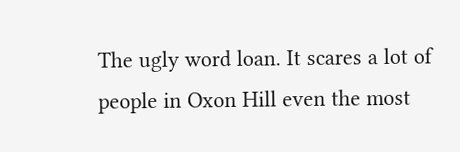The ugly word loan. It scares a lot of people in Oxon Hill even the most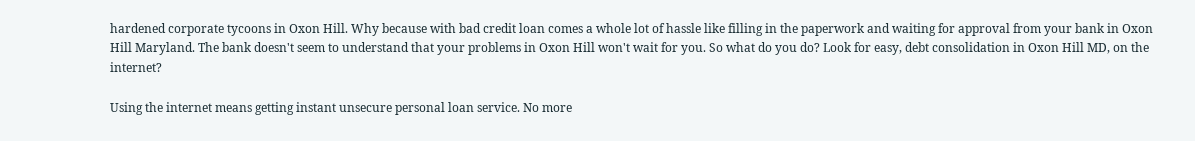hardened corporate tycoons in Oxon Hill. Why because with bad credit loan comes a whole lot of hassle like filling in the paperwork and waiting for approval from your bank in Oxon Hill Maryland. The bank doesn't seem to understand that your problems in Oxon Hill won't wait for you. So what do you do? Look for easy, debt consolidation in Oxon Hill MD, on the internet?

Using the internet means getting instant unsecure personal loan service. No more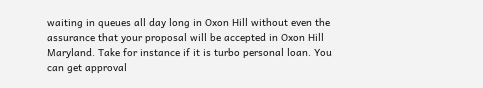waiting in queues all day long in Oxon Hill without even the assurance that your proposal will be accepted in Oxon Hill Maryland. Take for instance if it is turbo personal loan. You can get approval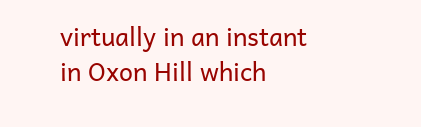virtually in an instant in Oxon Hill which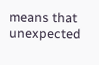means that unexpected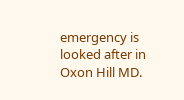emergency is looked after in Oxon Hill MD.